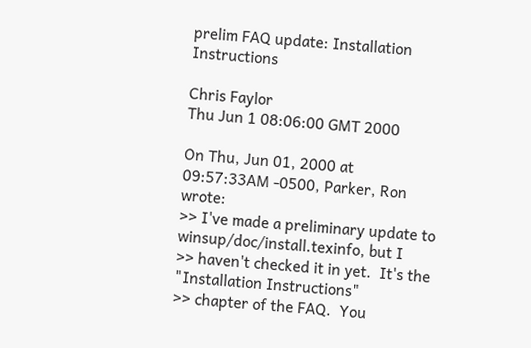prelim FAQ update: Installation Instructions

Chris Faylor
Thu Jun 1 08:06:00 GMT 2000

On Thu, Jun 01, 2000 at 09:57:33AM -0500, Parker, Ron wrote:
>> I've made a preliminary update to winsup/doc/install.texinfo, but I
>> haven't checked it in yet.  It's the "Installation Instructions"
>> chapter of the FAQ.  You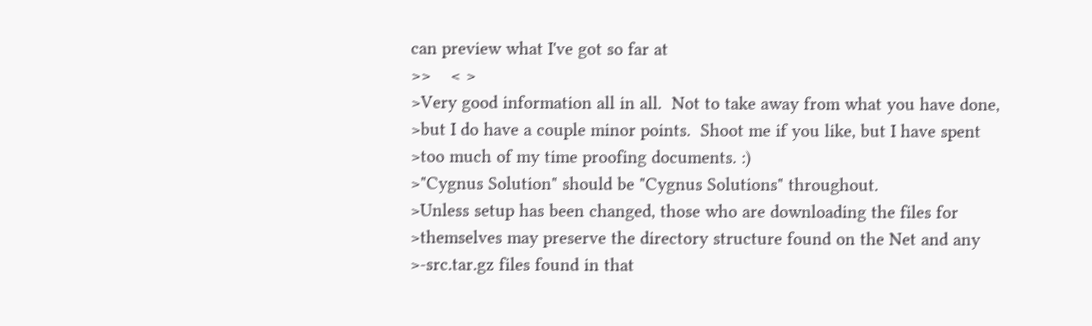can preview what I've got so far at
>>    < >
>Very good information all in all.  Not to take away from what you have done,
>but I do have a couple minor points.  Shoot me if you like, but I have spent
>too much of my time proofing documents. :)
>"Cygnus Solution" should be "Cygnus Solutions" throughout.
>Unless setup has been changed, those who are downloading the files for
>themselves may preserve the directory structure found on the Net and any
>-src.tar.gz files found in that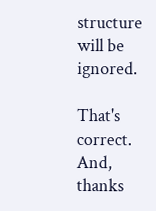structure will be ignored.

That's correct.  And, thanks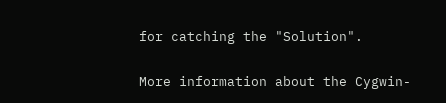for catching the "Solution".


More information about the Cygwin-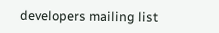developers mailing list